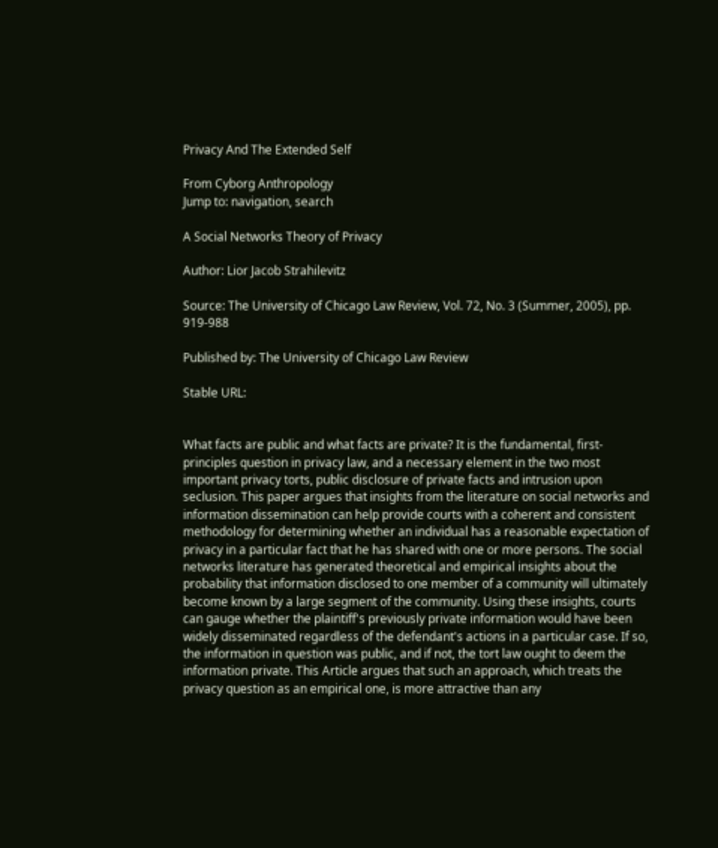Privacy And The Extended Self

From Cyborg Anthropology
Jump to: navigation, search

A Social Networks Theory of Privacy

Author: Lior Jacob Strahilevitz

Source: The University of Chicago Law Review, Vol. 72, No. 3 (Summer, 2005), pp. 919-988

Published by: The University of Chicago Law Review

Stable URL:


What facts are public and what facts are private? It is the fundamental, first-principles question in privacy law, and a necessary element in the two most important privacy torts, public disclosure of private facts and intrusion upon seclusion. This paper argues that insights from the literature on social networks and information dissemination can help provide courts with a coherent and consistent methodology for determining whether an individual has a reasonable expectation of privacy in a particular fact that he has shared with one or more persons. The social networks literature has generated theoretical and empirical insights about the probability that information disclosed to one member of a community will ultimately become known by a large segment of the community. Using these insights, courts can gauge whether the plaintiff's previously private information would have been widely disseminated regardless of the defendant's actions in a particular case. If so, the information in question was public, and if not, the tort law ought to deem the information private. This Article argues that such an approach, which treats the privacy question as an empirical one, is more attractive than any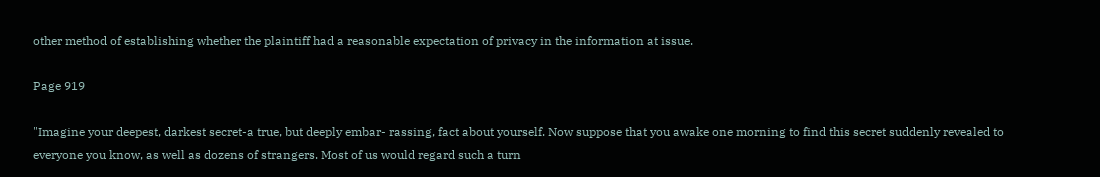other method of establishing whether the plaintiff had a reasonable expectation of privacy in the information at issue.

Page 919

"Imagine your deepest, darkest secret-a true, but deeply embar- rassing, fact about yourself. Now suppose that you awake one morning to find this secret suddenly revealed to everyone you know, as well as dozens of strangers. Most of us would regard such a turn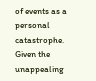of events as a personal catastrophe. Given the unappealing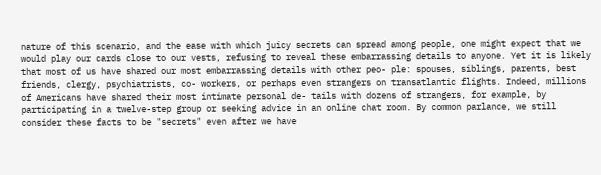nature of this scenario, and the ease with which juicy secrets can spread among people, one might expect that we would play our cards close to our vests, refusing to reveal these embarrassing details to anyone. Yet it is likely that most of us have shared our most embarrassing details with other peo- ple: spouses, siblings, parents, best friends, clergy, psychiatrists, co- workers, or perhaps even strangers on transatlantic flights. Indeed, millions of Americans have shared their most intimate personal de- tails with dozens of strangers, for example, by participating in a twelve-step group or seeking advice in an online chat room. By common parlance, we still consider these facts to be "secrets" even after we have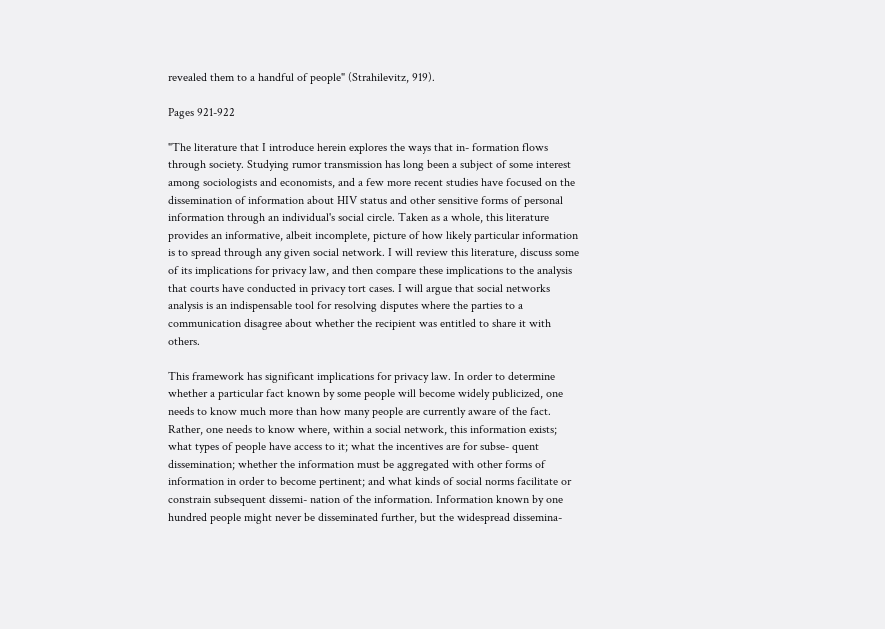revealed them to a handful of people" (Strahilevitz, 919).

Pages 921-922

"The literature that I introduce herein explores the ways that in- formation flows through society. Studying rumor transmission has long been a subject of some interest among sociologists and economists, and a few more recent studies have focused on the dissemination of information about HIV status and other sensitive forms of personal information through an individual's social circle. Taken as a whole, this literature provides an informative, albeit incomplete, picture of how likely particular information is to spread through any given social network. I will review this literature, discuss some of its implications for privacy law, and then compare these implications to the analysis that courts have conducted in privacy tort cases. I will argue that social networks analysis is an indispensable tool for resolving disputes where the parties to a communication disagree about whether the recipient was entitled to share it with others.

This framework has significant implications for privacy law. In order to determine whether a particular fact known by some people will become widely publicized, one needs to know much more than how many people are currently aware of the fact. Rather, one needs to know where, within a social network, this information exists; what types of people have access to it; what the incentives are for subse- quent dissemination; whether the information must be aggregated with other forms of information in order to become pertinent; and what kinds of social norms facilitate or constrain subsequent dissemi- nation of the information. Information known by one hundred people might never be disseminated further, but the widespread dissemina-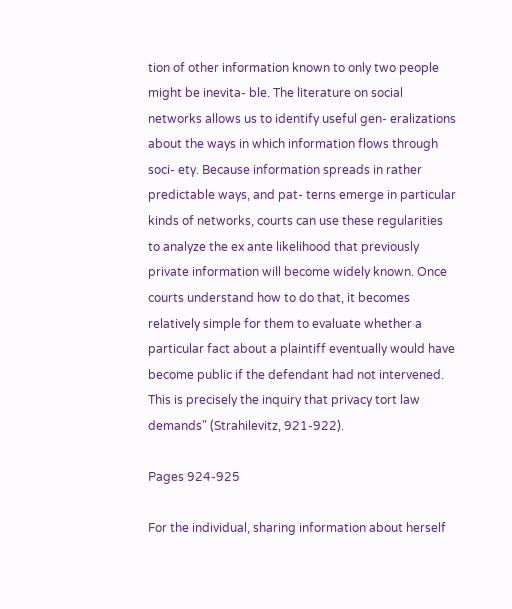tion of other information known to only two people might be inevita- ble. The literature on social networks allows us to identify useful gen- eralizations about the ways in which information flows through soci- ety. Because information spreads in rather predictable ways, and pat- terns emerge in particular kinds of networks, courts can use these regularities to analyze the ex ante likelihood that previously private information will become widely known. Once courts understand how to do that, it becomes relatively simple for them to evaluate whether a particular fact about a plaintiff eventually would have become public if the defendant had not intervened. This is precisely the inquiry that privacy tort law demands" (Strahilevitz, 921-922).

Pages 924-925

For the individual, sharing information about herself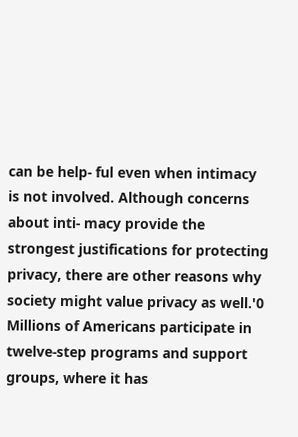can be help- ful even when intimacy is not involved. Although concerns about inti- macy provide the strongest justifications for protecting privacy, there are other reasons why society might value privacy as well.'0 Millions of Americans participate in twelve-step programs and support groups, where it has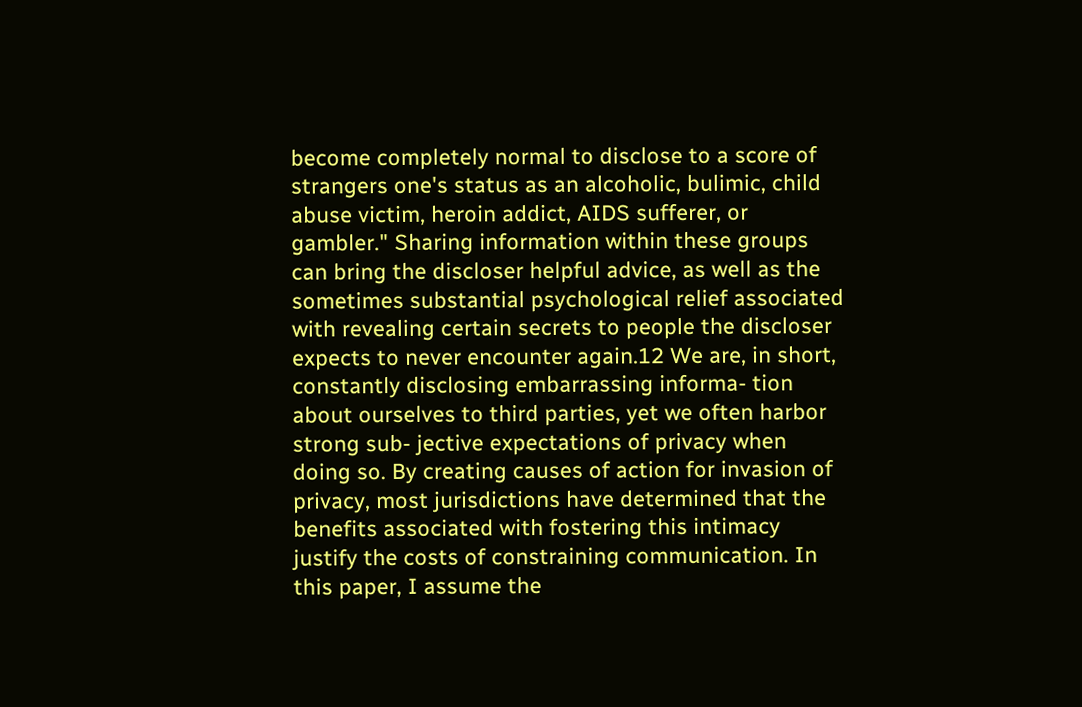become completely normal to disclose to a score of strangers one's status as an alcoholic, bulimic, child abuse victim, heroin addict, AIDS sufferer, or gambler." Sharing information within these groups can bring the discloser helpful advice, as well as the sometimes substantial psychological relief associated with revealing certain secrets to people the discloser expects to never encounter again.12 We are, in short, constantly disclosing embarrassing informa- tion about ourselves to third parties, yet we often harbor strong sub- jective expectations of privacy when doing so. By creating causes of action for invasion of privacy, most jurisdictions have determined that the benefits associated with fostering this intimacy justify the costs of constraining communication. In this paper, I assume the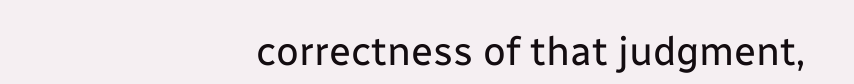correctness of that judgment,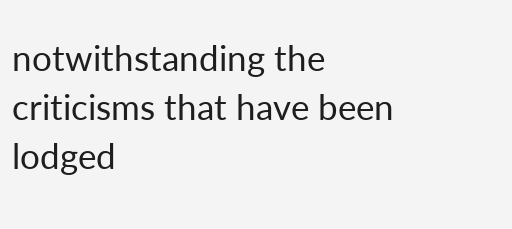notwithstanding the criticisms that have been lodged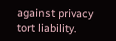against privacy tort liability.